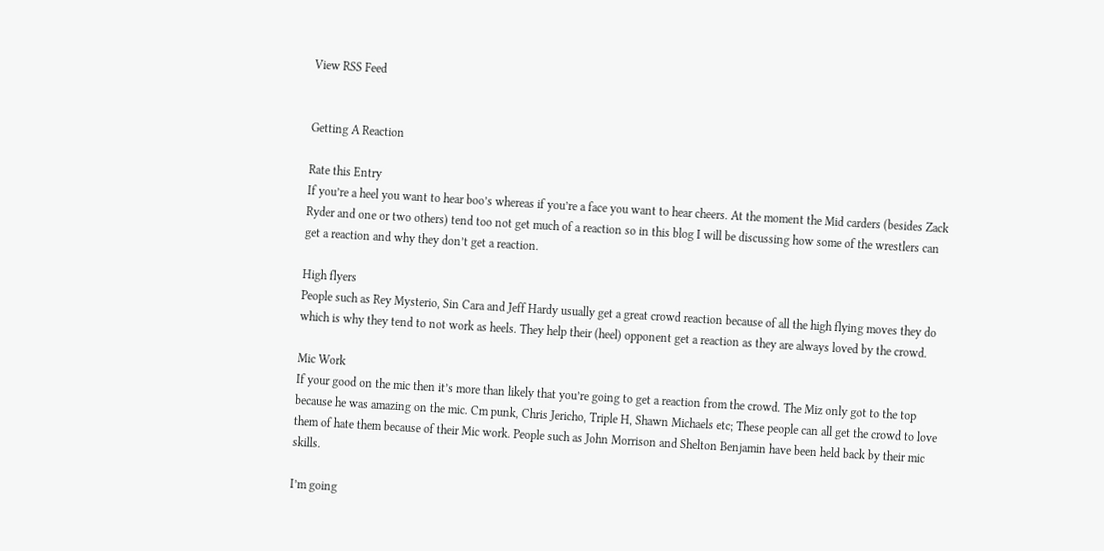View RSS Feed


Getting A Reaction

Rate this Entry
If you’re a heel you want to hear boo’s whereas if you’re a face you want to hear cheers. At the moment the Mid carders (besides Zack Ryder and one or two others) tend too not get much of a reaction so in this blog I will be discussing how some of the wrestlers can get a reaction and why they don’t get a reaction.

High flyers
People such as Rey Mysterio, Sin Cara and Jeff Hardy usually get a great crowd reaction because of all the high flying moves they do which is why they tend to not work as heels. They help their (heel) opponent get a reaction as they are always loved by the crowd.

Mic Work
If your good on the mic then it’s more than likely that you’re going to get a reaction from the crowd. The Miz only got to the top because he was amazing on the mic. Cm punk, Chris Jericho, Triple H, Shawn Michaels etc; These people can all get the crowd to love them of hate them because of their Mic work. People such as John Morrison and Shelton Benjamin have been held back by their mic skills.

I’m going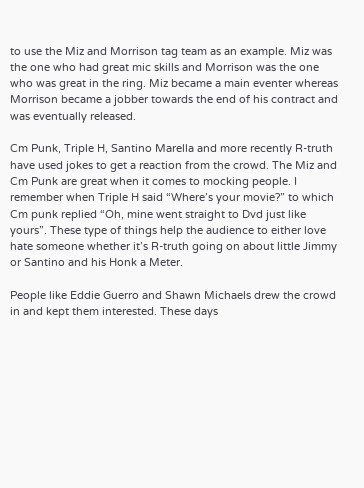to use the Miz and Morrison tag team as an example. Miz was the one who had great mic skills and Morrison was the one who was great in the ring. Miz became a main eventer whereas Morrison became a jobber towards the end of his contract and was eventually released.

Cm Punk, Triple H, Santino Marella and more recently R-truth have used jokes to get a reaction from the crowd. The Miz and Cm Punk are great when it comes to mocking people. I remember when Triple H said “Where’s your movie?” to which Cm punk replied “Oh, mine went straight to Dvd just like yours”. These type of things help the audience to either love hate someone whether it’s R-truth going on about little Jimmy or Santino and his Honk a Meter.

People like Eddie Guerro and Shawn Michaels drew the crowd in and kept them interested. These days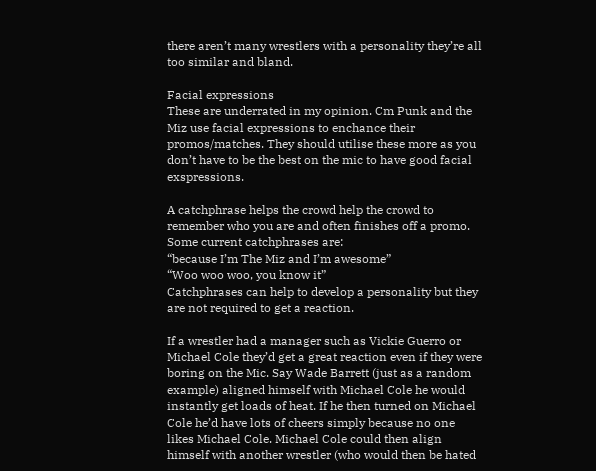there aren’t many wrestlers with a personality they’re all too similar and bland.

Facial expressions
These are underrated in my opinion. Cm Punk and the Miz use facial expressions to enchance their promos/matches. They should utilise these more as you don’t have to be the best on the mic to have good facial exspressions.

A catchphrase helps the crowd help the crowd to remember who you are and often finishes off a promo. Some current catchphrases are:
“because I’m The Miz and I’m awesome”
“Woo woo woo, you know it”
Catchphrases can help to develop a personality but they are not required to get a reaction.

If a wrestler had a manager such as Vickie Guerro or Michael Cole they’d get a great reaction even if they were boring on the Mic. Say Wade Barrett (just as a random example) aligned himself with Michael Cole he would instantly get loads of heat. If he then turned on Michael Cole he’d have lots of cheers simply because no one likes Michael Cole. Michael Cole could then align himself with another wrestler (who would then be hated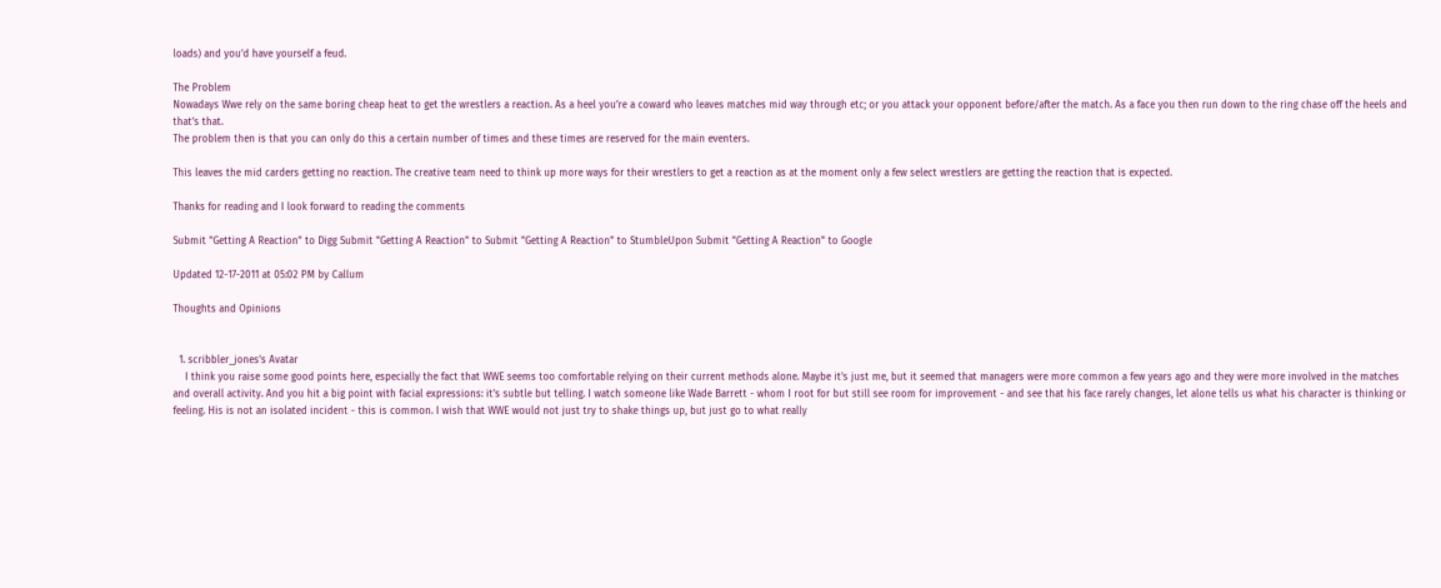loads) and you’d have yourself a feud.

The Problem
Nowadays Wwe rely on the same boring cheap heat to get the wrestlers a reaction. As a heel you’re a coward who leaves matches mid way through etc; or you attack your opponent before/after the match. As a face you then run down to the ring chase off the heels and that’s that.
The problem then is that you can only do this a certain number of times and these times are reserved for the main eventers.

This leaves the mid carders getting no reaction. The creative team need to think up more ways for their wrestlers to get a reaction as at the moment only a few select wrestlers are getting the reaction that is expected.

Thanks for reading and I look forward to reading the comments

Submit "Getting A Reaction" to Digg Submit "Getting A Reaction" to Submit "Getting A Reaction" to StumbleUpon Submit "Getting A Reaction" to Google

Updated 12-17-2011 at 05:02 PM by Callum

Thoughts and Opinions


  1. scribbler_jones's Avatar
    I think you raise some good points here, especially the fact that WWE seems too comfortable relying on their current methods alone. Maybe it's just me, but it seemed that managers were more common a few years ago and they were more involved in the matches and overall activity. And you hit a big point with facial expressions: it's subtle but telling. I watch someone like Wade Barrett - whom I root for but still see room for improvement - and see that his face rarely changes, let alone tells us what his character is thinking or feeling. His is not an isolated incident - this is common. I wish that WWE would not just try to shake things up, but just go to what really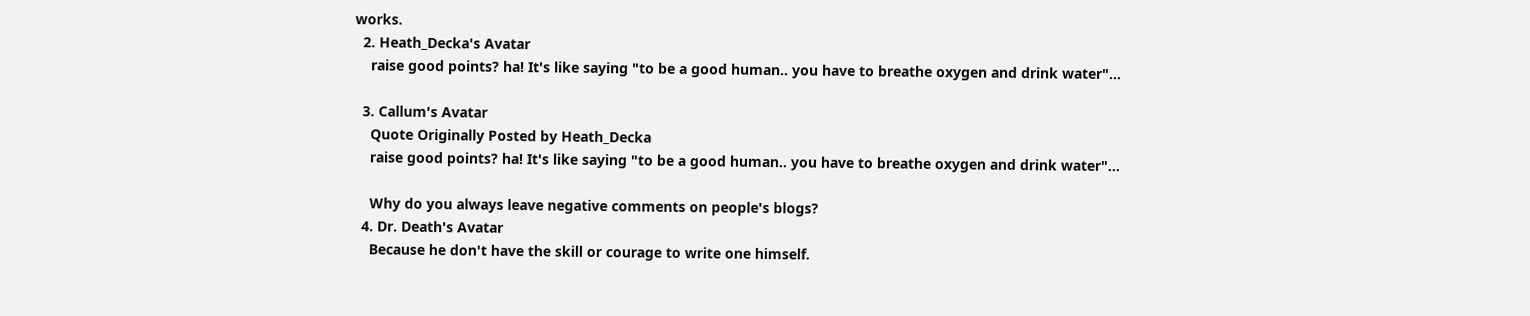works.
  2. Heath_Decka's Avatar
    raise good points? ha! It's like saying "to be a good human.. you have to breathe oxygen and drink water"...

  3. Callum's Avatar
    Quote Originally Posted by Heath_Decka
    raise good points? ha! It's like saying "to be a good human.. you have to breathe oxygen and drink water"...

    Why do you always leave negative comments on people's blogs?
  4. Dr. Death's Avatar
    Because he don't have the skill or courage to write one himself.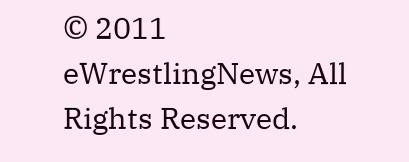© 2011 eWrestlingNews, All Rights Reserved.